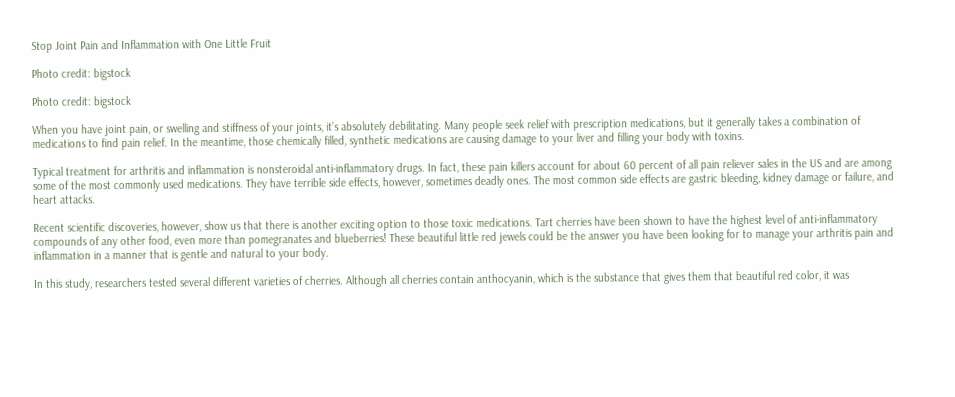Stop Joint Pain and Inflammation with One Little Fruit

Photo credit: bigstock

Photo credit: bigstock

When you have joint pain, or swelling and stiffness of your joints, it’s absolutely debilitating. Many people seek relief with prescription medications, but it generally takes a combination of medications to find pain relief. In the meantime, those chemically filled, synthetic medications are causing damage to your liver and filling your body with toxins.

Typical treatment for arthritis and inflammation is nonsteroidal anti-inflammatory drugs. In fact, these pain killers account for about 60 percent of all pain reliever sales in the US and are among some of the most commonly used medications. They have terrible side effects, however, sometimes deadly ones. The most common side effects are gastric bleeding, kidney damage or failure, and heart attacks.

Recent scientific discoveries, however, show us that there is another exciting option to those toxic medications. Tart cherries have been shown to have the highest level of anti-inflammatory compounds of any other food, even more than pomegranates and blueberries! These beautiful little red jewels could be the answer you have been looking for to manage your arthritis pain and inflammation in a manner that is gentle and natural to your body.

In this study, researchers tested several different varieties of cherries. Although all cherries contain anthocyanin, which is the substance that gives them that beautiful red color, it was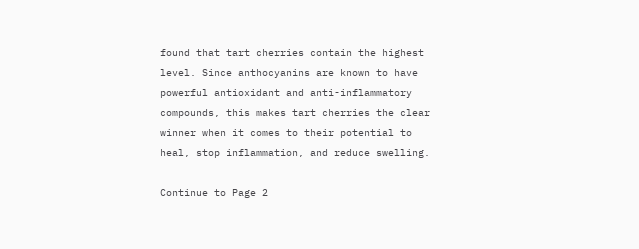found that tart cherries contain the highest level. Since anthocyanins are known to have powerful antioxidant and anti-inflammatory compounds, this makes tart cherries the clear winner when it comes to their potential to heal, stop inflammation, and reduce swelling.

Continue to Page 2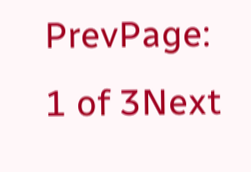PrevPage: 1 of 3Next